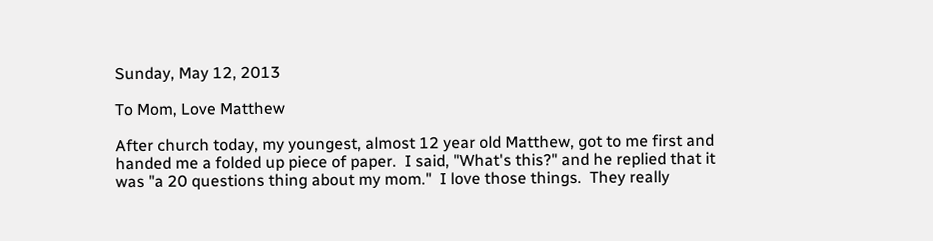Sunday, May 12, 2013

To Mom, Love Matthew

After church today, my youngest, almost 12 year old Matthew, got to me first and handed me a folded up piece of paper.  I said, "What's this?" and he replied that it was "a 20 questions thing about my mom."  I love those things.  They really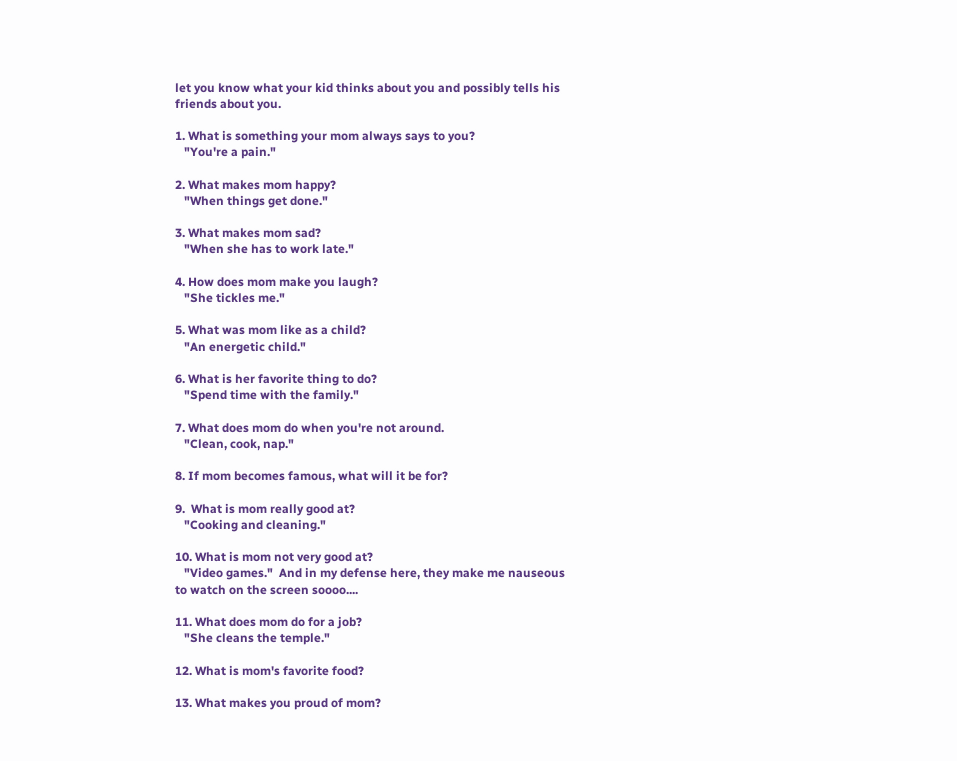let you know what your kid thinks about you and possibly tells his friends about you.

1. What is something your mom always says to you?
   "You're a pain."

2. What makes mom happy?
   "When things get done."

3. What makes mom sad?
   "When she has to work late."

4. How does mom make you laugh?
   "She tickles me."

5. What was mom like as a child?
   "An energetic child."

6. What is her favorite thing to do?
   "Spend time with the family."

7. What does mom do when you're not around.
   "Clean, cook, nap."

8. If mom becomes famous, what will it be for?

9.  What is mom really good at?
   "Cooking and cleaning."

10. What is mom not very good at?
   "Video games."  And in my defense here, they make me nauseous to watch on the screen soooo....

11. What does mom do for a job?
   "She cleans the temple."

12. What is mom's favorite food?

13. What makes you proud of mom?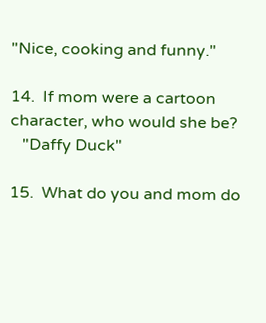"Nice, cooking and funny."

14.  If mom were a cartoon character, who would she be?
   "Daffy Duck"

15.  What do you and mom do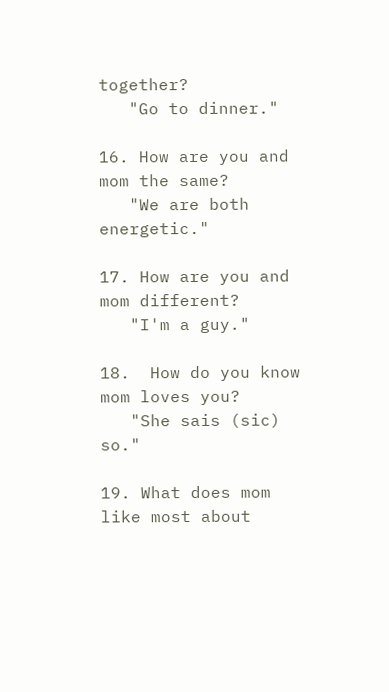together?
   "Go to dinner."

16. How are you and mom the same?
   "We are both energetic."

17. How are you and mom different?
   "I'm a guy."

18.  How do you know mom loves you?
   "She sais (sic) so."

19. What does mom like most about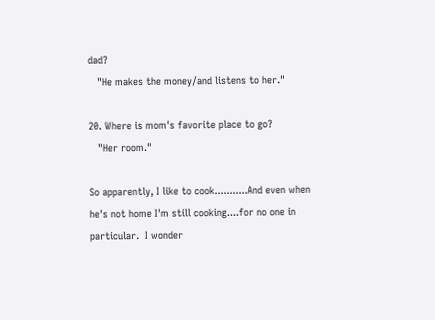dad?
   "He makes the money/and listens to her."

20. Where is mom's favorite place to go?
   "Her room."

So apparently, I like to cook...........And even when he's not home I'm still cooking....for no one in particular.  I wonder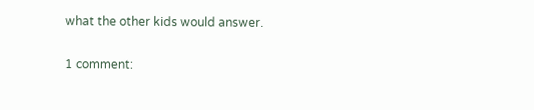what the other kids would answer.

1 comment: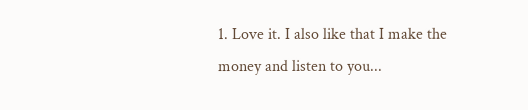1. Love it. I also like that I make the money and listen to you...